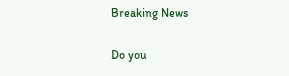Breaking News

Do you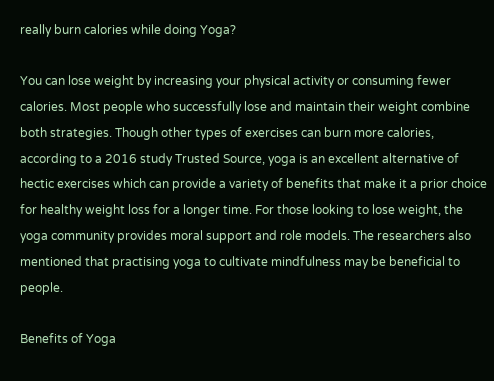really burn calories while doing Yoga?

You can lose weight by increasing your physical activity or consuming fewer calories. Most people who successfully lose and maintain their weight combine both strategies. Though other types of exercises can burn more calories, according to a 2016 study Trusted Source, yoga is an excellent alternative of hectic exercises which can provide a variety of benefits that make it a prior choice for healthy weight loss for a longer time. For those looking to lose weight, the yoga community provides moral support and role models. The researchers also mentioned that practising yoga to cultivate mindfulness may be beneficial to people.

Benefits of Yoga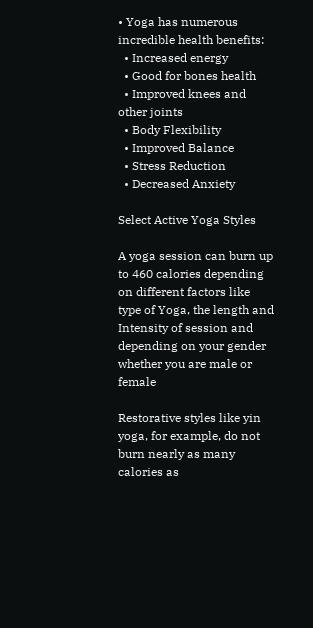• Yoga has numerous incredible health benefits:
  • Increased energy
  • Good for bones health
  • Improved knees and other joints
  • Body Flexibility
  • Improved Balance
  • Stress Reduction
  • Decreased Anxiety

Select Active Yoga Styles

A yoga session can burn up to 460 calories depending on different factors like type of Yoga, the length and Intensity of session and depending on your gender whether you are male or female

Restorative styles like yin yoga, for example, do not burn nearly as many calories as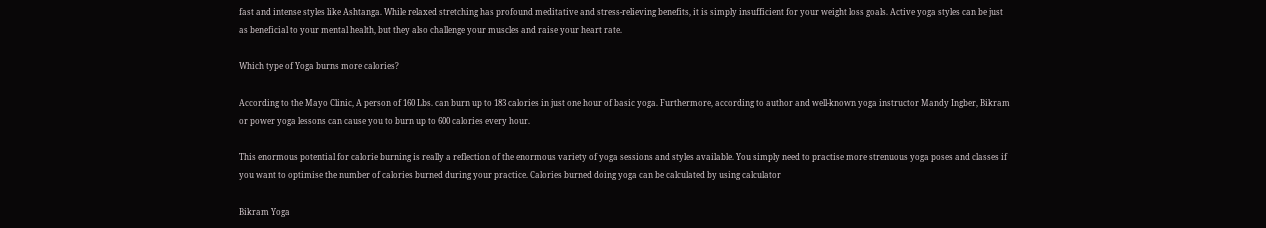fast and intense styles like Ashtanga. While relaxed stretching has profound meditative and stress-relieving benefits, it is simply insufficient for your weight loss goals. Active yoga styles can be just as beneficial to your mental health, but they also challenge your muscles and raise your heart rate.

Which type of Yoga burns more calories?

According to the Mayo Clinic, A person of 160 Lbs. can burn up to 183 calories in just one hour of basic yoga. Furthermore, according to author and well-known yoga instructor Mandy Ingber, Bikram or power yoga lessons can cause you to burn up to 600 calories every hour.

This enormous potential for calorie burning is really a reflection of the enormous variety of yoga sessions and styles available. You simply need to practise more strenuous yoga poses and classes if you want to optimise the number of calories burned during your practice. Calories burned doing yoga can be calculated by using calculator

Bikram Yoga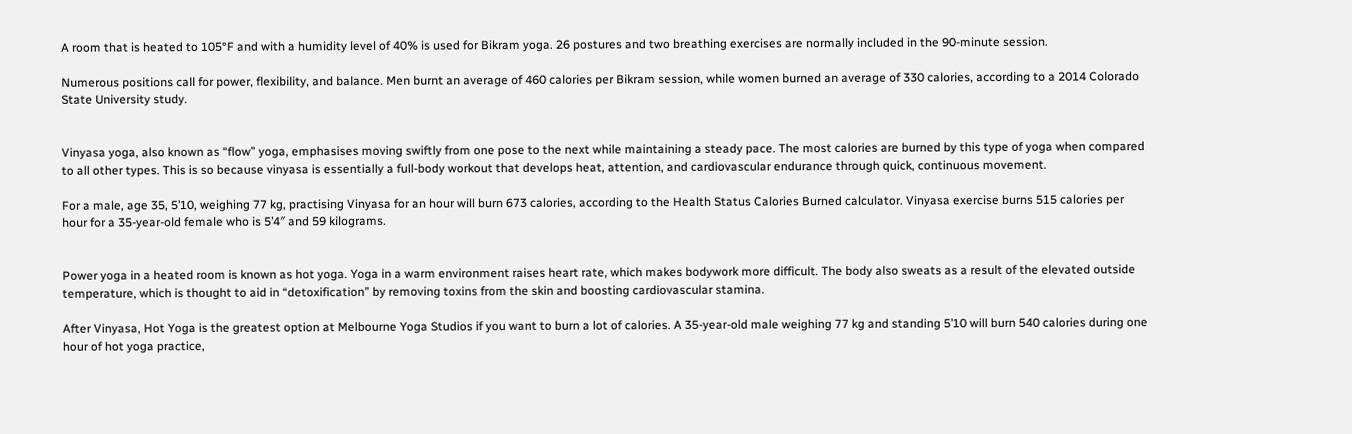A room that is heated to 105°F and with a humidity level of 40% is used for Bikram yoga. 26 postures and two breathing exercises are normally included in the 90-minute session.

Numerous positions call for power, flexibility, and balance. Men burnt an average of 460 calories per Bikram session, while women burned an average of 330 calories, according to a 2014 Colorado State University study.


Vinyasa yoga, also known as “flow” yoga, emphasises moving swiftly from one pose to the next while maintaining a steady pace. The most calories are burned by this type of yoga when compared to all other types. This is so because vinyasa is essentially a full-body workout that develops heat, attention, and cardiovascular endurance through quick, continuous movement.

For a male, age 35, 5’10, weighing 77 kg, practising Vinyasa for an hour will burn 673 calories, according to the Health Status Calories Burned calculator. Vinyasa exercise burns 515 calories per hour for a 35-year-old female who is 5’4″ and 59 kilograms.


Power yoga in a heated room is known as hot yoga. Yoga in a warm environment raises heart rate, which makes bodywork more difficult. The body also sweats as a result of the elevated outside temperature, which is thought to aid in “detoxification” by removing toxins from the skin and boosting cardiovascular stamina.

After Vinyasa, Hot Yoga is the greatest option at Melbourne Yoga Studios if you want to burn a lot of calories. A 35-year-old male weighing 77 kg and standing 5’10 will burn 540 calories during one hour of hot yoga practice,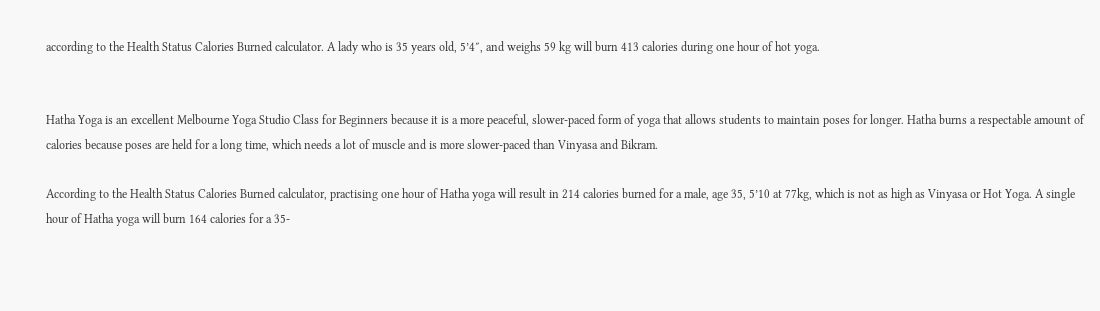according to the Health Status Calories Burned calculator. A lady who is 35 years old, 5’4″, and weighs 59 kg will burn 413 calories during one hour of hot yoga.


Hatha Yoga is an excellent Melbourne Yoga Studio Class for Beginners because it is a more peaceful, slower-paced form of yoga that allows students to maintain poses for longer. Hatha burns a respectable amount of calories because poses are held for a long time, which needs a lot of muscle and is more slower-paced than Vinyasa and Bikram.

According to the Health Status Calories Burned calculator, practising one hour of Hatha yoga will result in 214 calories burned for a male, age 35, 5’10 at 77kg, which is not as high as Vinyasa or Hot Yoga. A single hour of Hatha yoga will burn 164 calories for a 35-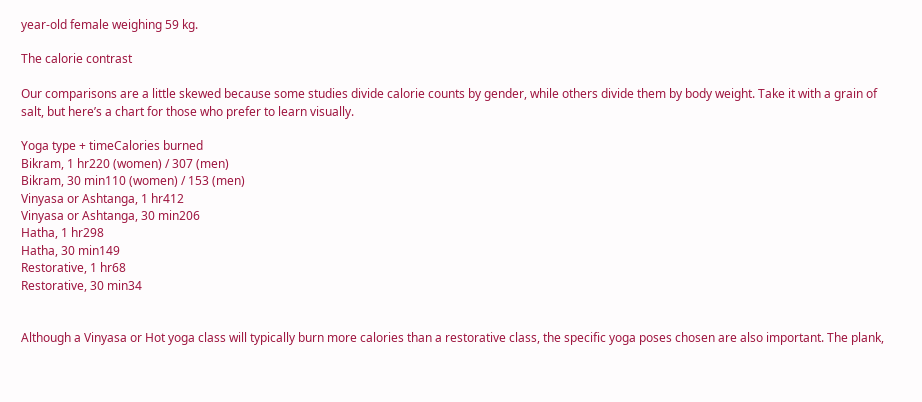year-old female weighing 59 kg.

The calorie contrast

Our comparisons are a little skewed because some studies divide calorie counts by gender, while others divide them by body weight. Take it with a grain of salt, but here’s a chart for those who prefer to learn visually.

Yoga type + timeCalories burned
Bikram, 1 hr220 (women) / 307 (men)
Bikram, 30 min110 (women) / 153 (men)
Vinyasa or Ashtanga, 1 hr412
Vinyasa or Ashtanga, 30 min206
Hatha, 1 hr298
Hatha, 30 min149
Restorative, 1 hr68
Restorative, 30 min34


Although a Vinyasa or Hot yoga class will typically burn more calories than a restorative class, the specific yoga poses chosen are also important. The plank,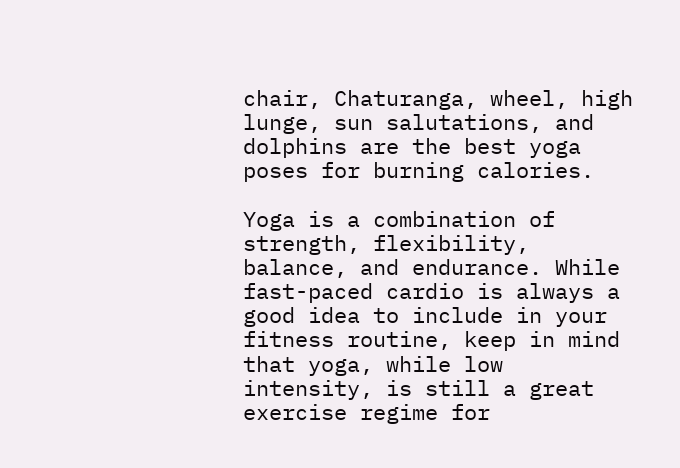chair, Chaturanga, wheel, high lunge, sun salutations, and dolphins are the best yoga poses for burning calories.

Yoga is a combination of strength, flexibility, balance, and endurance. While fast-paced cardio is always a good idea to include in your fitness routine, keep in mind that yoga, while low intensity, is still a great exercise regime for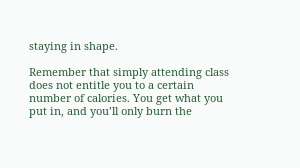staying in shape.

Remember that simply attending class does not entitle you to a certain number of calories. You get what you put in, and you’ll only burn the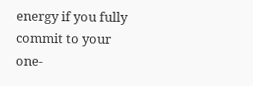energy if you fully commit to your one-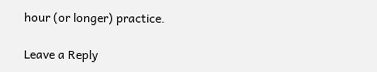hour (or longer) practice.

Leave a Reply